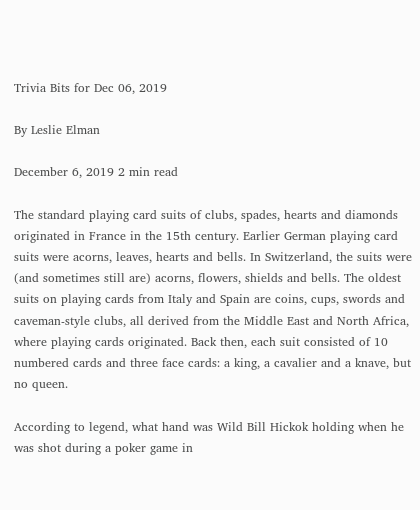Trivia Bits for Dec 06, 2019

By Leslie Elman

December 6, 2019 2 min read

The standard playing card suits of clubs, spades, hearts and diamonds originated in France in the 15th century. Earlier German playing card suits were acorns, leaves, hearts and bells. In Switzerland, the suits were (and sometimes still are) acorns, flowers, shields and bells. The oldest suits on playing cards from Italy and Spain are coins, cups, swords and caveman-style clubs, all derived from the Middle East and North Africa, where playing cards originated. Back then, each suit consisted of 10 numbered cards and three face cards: a king, a cavalier and a knave, but no queen.

According to legend, what hand was Wild Bill Hickok holding when he was shot during a poker game in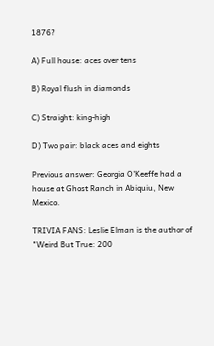1876?

A) Full house: aces over tens

B) Royal flush in diamonds

C) Straight: king-high

D) Two pair: black aces and eights

Previous answer: Georgia O'Keeffe had a house at Ghost Ranch in Abiquiu, New Mexico.

TRIVIA FANS: Leslie Elman is the author of "Weird But True: 200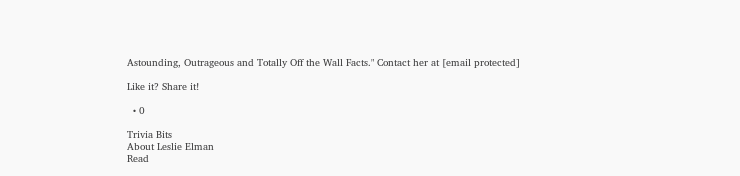Astounding, Outrageous and Totally Off the Wall Facts." Contact her at [email protected]

Like it? Share it!

  • 0

Trivia Bits
About Leslie Elman
Read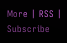More | RSS | Subscribe